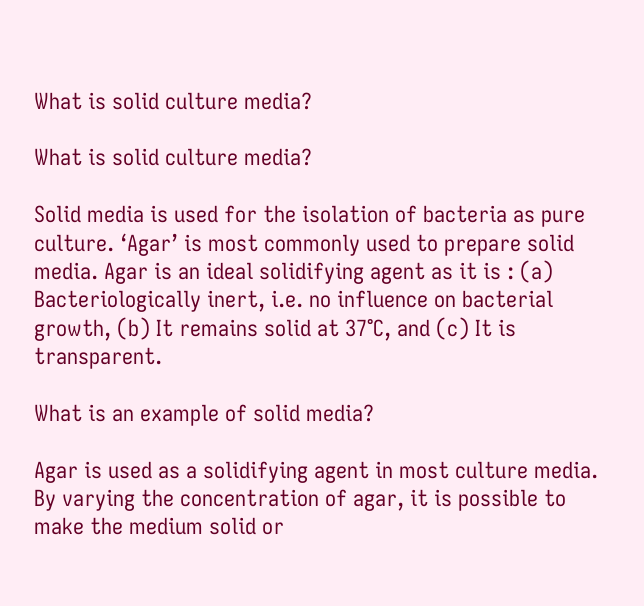What is solid culture media?

What is solid culture media?

Solid media is used for the isolation of bacteria as pure culture. ‘Agar’ is most commonly used to prepare solid media. Agar is an ideal solidifying agent as it is : (a) Bacteriologically inert, i.e. no influence on bacterial growth, (b) It remains solid at 37°C, and (c) It is transparent.

What is an example of solid media?

Agar is used as a solidifying agent in most culture media. By varying the concentration of agar, it is possible to make the medium solid or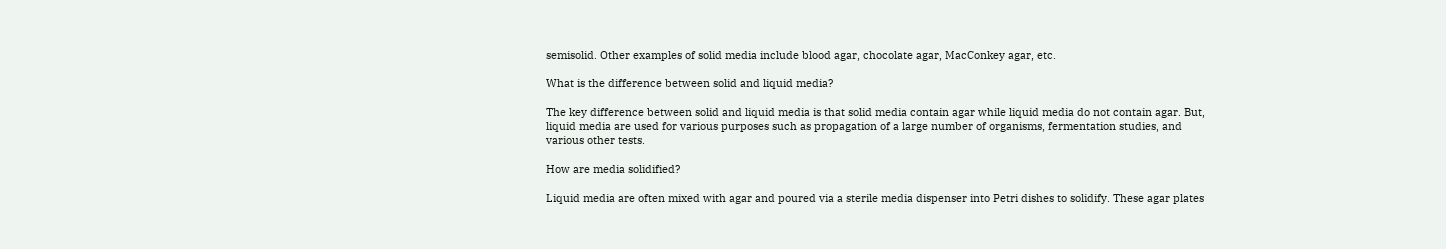semisolid. Other examples of solid media include blood agar, chocolate agar, MacConkey agar, etc.

What is the difference between solid and liquid media?

The key difference between solid and liquid media is that solid media contain agar while liquid media do not contain agar. But, liquid media are used for various purposes such as propagation of a large number of organisms, fermentation studies, and various other tests.

How are media solidified?

Liquid media are often mixed with agar and poured via a sterile media dispenser into Petri dishes to solidify. These agar plates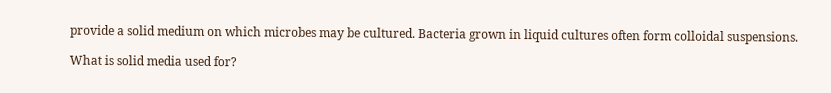provide a solid medium on which microbes may be cultured. Bacteria grown in liquid cultures often form colloidal suspensions.

What is solid media used for?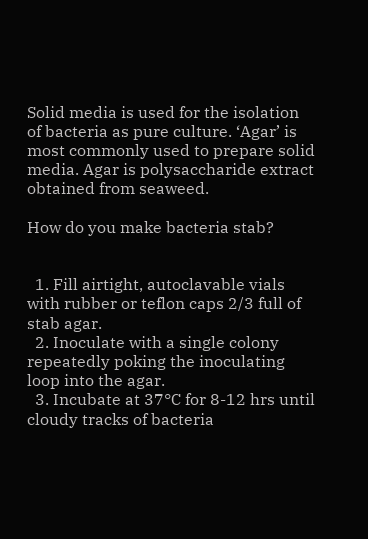Solid media is used for the isolation of bacteria as pure culture. ‘Agar’ is most commonly used to prepare solid media. Agar is polysaccharide extract obtained from seaweed.

How do you make bacteria stab?


  1. Fill airtight, autoclavable vials with rubber or teflon caps 2/3 full of stab agar.
  2. Inoculate with a single colony repeatedly poking the inoculating loop into the agar.
  3. Incubate at 37°C for 8-12 hrs until cloudy tracks of bacteria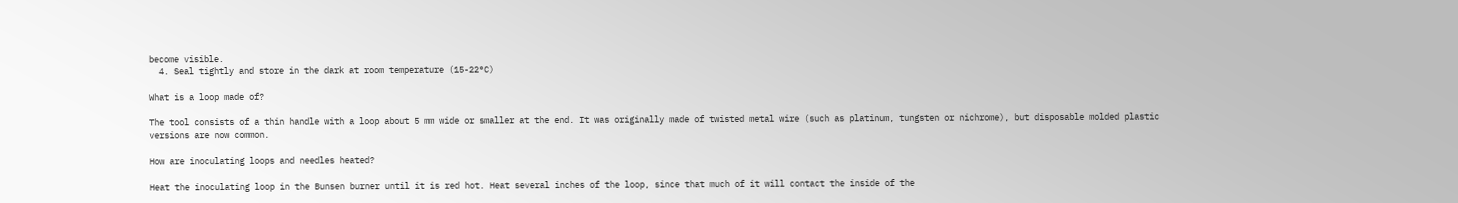become visible.
  4. Seal tightly and store in the dark at room temperature (15-22°C)

What is a loop made of?

The tool consists of a thin handle with a loop about 5 mm wide or smaller at the end. It was originally made of twisted metal wire (such as platinum, tungsten or nichrome), but disposable molded plastic versions are now common.

How are inoculating loops and needles heated?

Heat the inoculating loop in the Bunsen burner until it is red hot. Heat several inches of the loop, since that much of it will contact the inside of the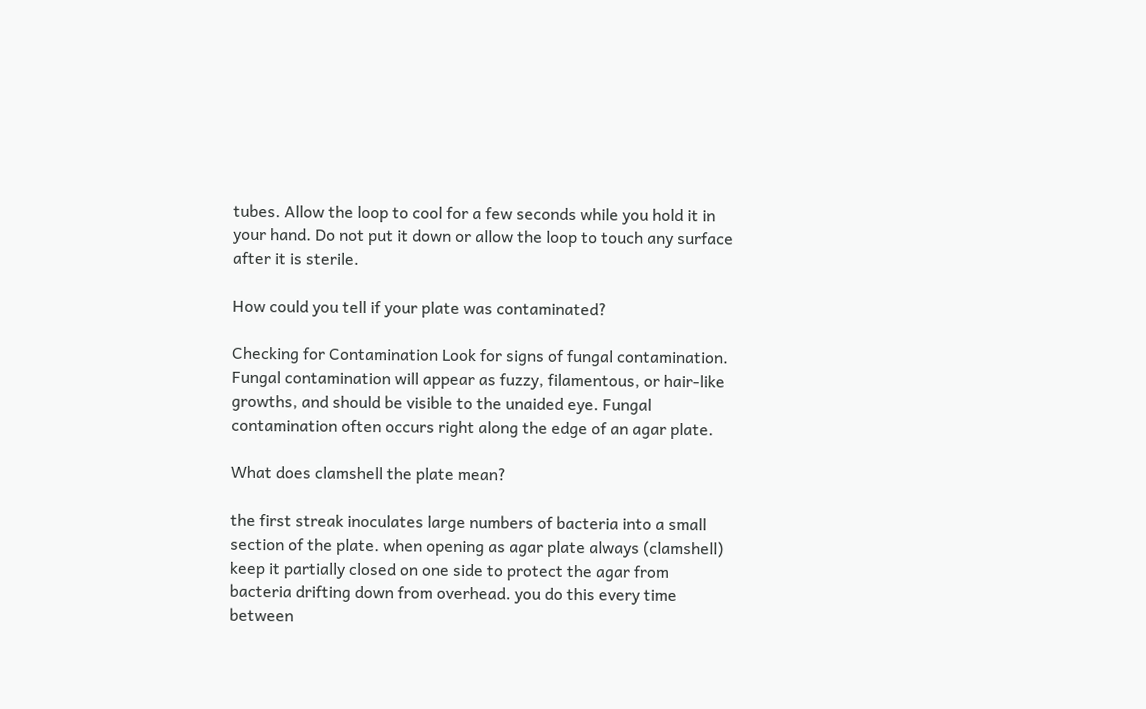tubes. Allow the loop to cool for a few seconds while you hold it in your hand. Do not put it down or allow the loop to touch any surface after it is sterile.

How could you tell if your plate was contaminated?

Checking for Contamination Look for signs of fungal contamination. Fungal contamination will appear as fuzzy, filamentous, or hair-like growths, and should be visible to the unaided eye. Fungal contamination often occurs right along the edge of an agar plate.

What does clamshell the plate mean?

the first streak inoculates large numbers of bacteria into a small section of the plate. when opening as agar plate always (clamshell) keep it partially closed on one side to protect the agar from bacteria drifting down from overhead. you do this every time between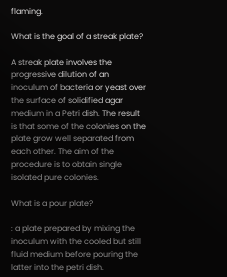flaming.

What is the goal of a streak plate?

A streak plate involves the progressive dilution of an inoculum of bacteria or yeast over the surface of solidified agar medium in a Petri dish. The result is that some of the colonies on the plate grow well separated from each other. The aim of the procedure is to obtain single isolated pure colonies.

What is a pour plate?

: a plate prepared by mixing the inoculum with the cooled but still fluid medium before pouring the latter into the petri dish.